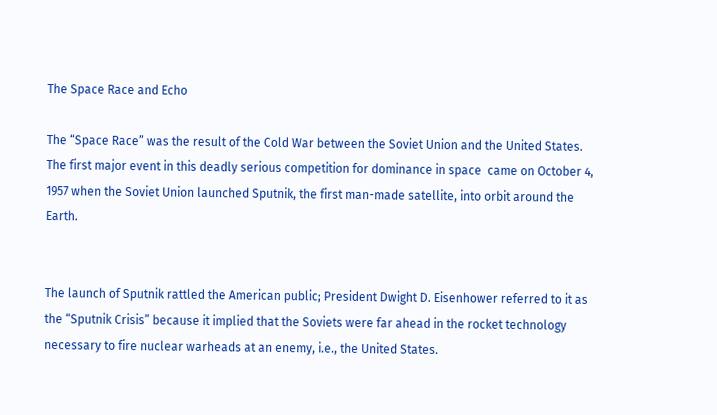The Space Race and Echo

The “Space Race” was the result of the Cold War between the Soviet Union and the United States.  The first major event in this deadly serious competition for dominance in space  came on October 4, 1957 when the Soviet Union launched Sputnik, the first man-made satellite, into orbit around the Earth.


The launch of Sputnik rattled the American public; President Dwight D. Eisenhower referred to it as the “Sputnik Crisis” because it implied that the Soviets were far ahead in the rocket technology necessary to fire nuclear warheads at an enemy, i.e., the United States.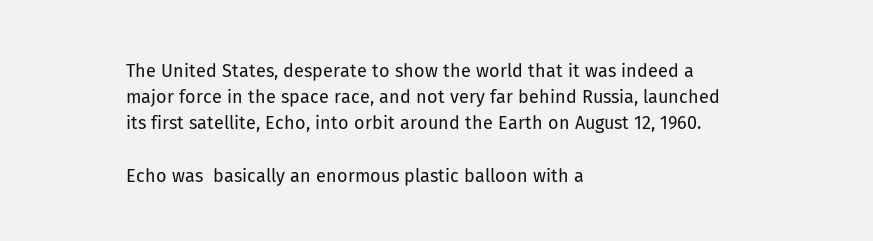The United States, desperate to show the world that it was indeed a major force in the space race, and not very far behind Russia, launched its first satellite, Echo, into orbit around the Earth on August 12, 1960.

Echo was  basically an enormous plastic balloon with a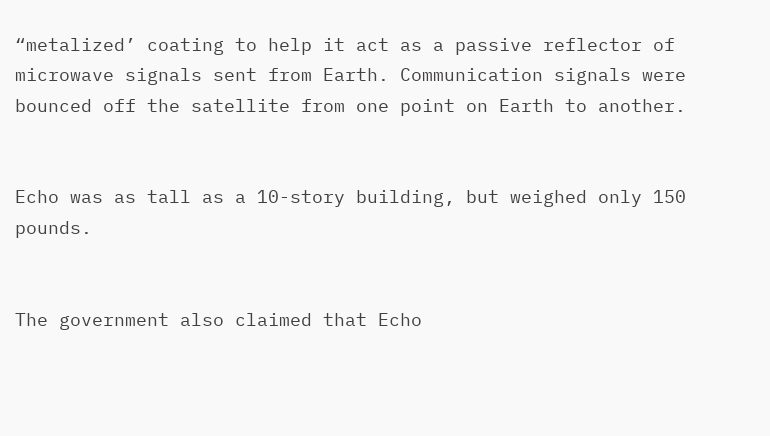“metalized’ coating to help it act as a passive reflector of microwave signals sent from Earth. Communication signals were bounced off the satellite from one point on Earth to another.


Echo was as tall as a 10-story building, but weighed only 150 pounds.


The government also claimed that Echo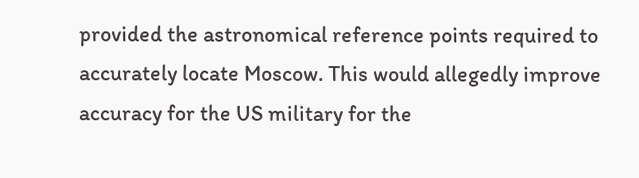provided the astronomical reference points required to accurately locate Moscow. This would allegedly improve accuracy for the US military for the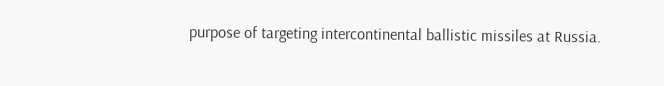purpose of targeting intercontinental ballistic missiles at Russia.